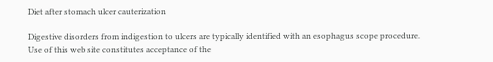Diet after stomach ulcer cauterization

Digestive disorders from indigestion to ulcers are typically identified with an esophagus scope procedure.
Use of this web site constitutes acceptance of the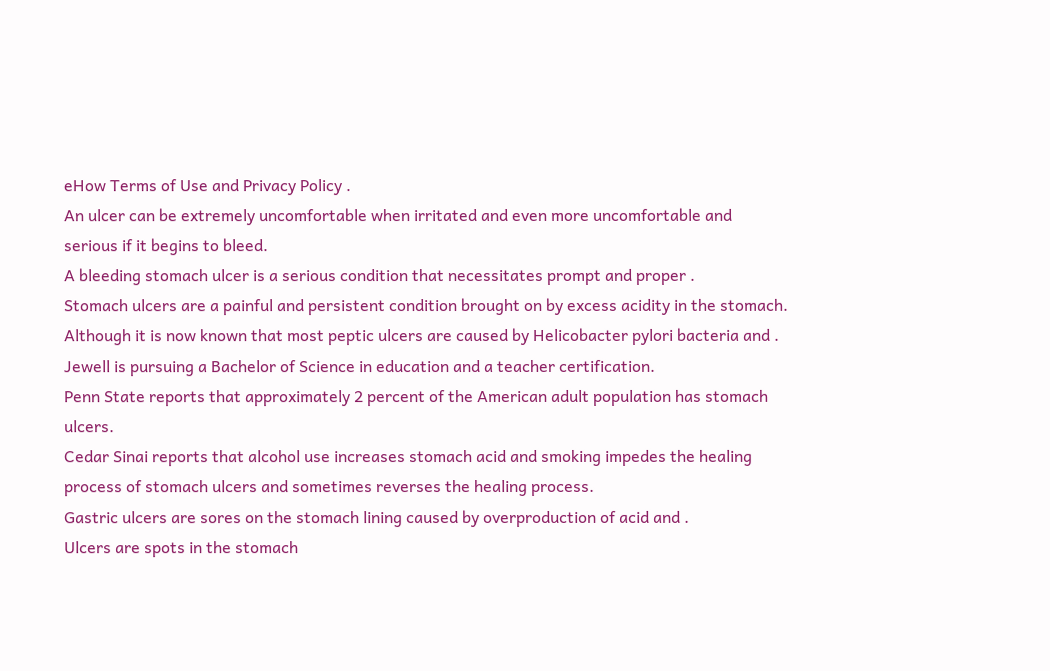eHow Terms of Use and Privacy Policy .
An ulcer can be extremely uncomfortable when irritated and even more uncomfortable and serious if it begins to bleed.
A bleeding stomach ulcer is a serious condition that necessitates prompt and proper .
Stomach ulcers are a painful and persistent condition brought on by excess acidity in the stomach.
Although it is now known that most peptic ulcers are caused by Helicobacter pylori bacteria and .
Jewell is pursuing a Bachelor of Science in education and a teacher certification.
Penn State reports that approximately 2 percent of the American adult population has stomach ulcers.
Cedar Sinai reports that alcohol use increases stomach acid and smoking impedes the healing process of stomach ulcers and sometimes reverses the healing process.
Gastric ulcers are sores on the stomach lining caused by overproduction of acid and .
Ulcers are spots in the stomach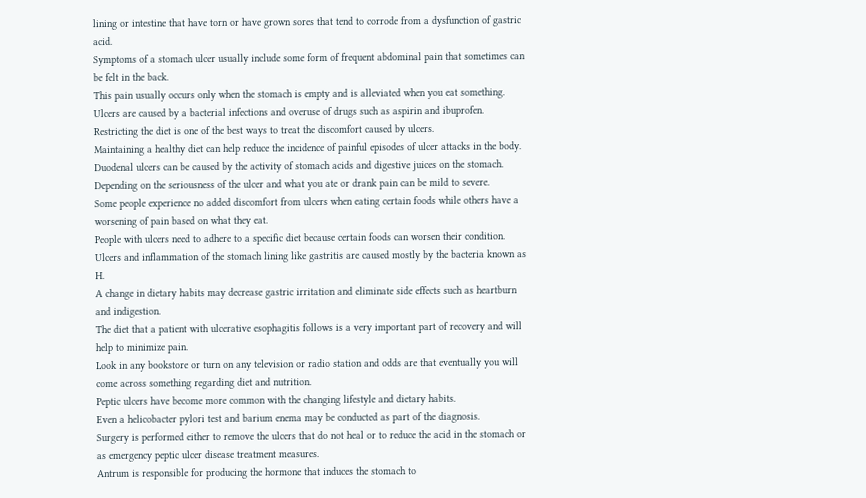lining or intestine that have torn or have grown sores that tend to corrode from a dysfunction of gastric acid.
Symptoms of a stomach ulcer usually include some form of frequent abdominal pain that sometimes can be felt in the back.
This pain usually occurs only when the stomach is empty and is alleviated when you eat something.
Ulcers are caused by a bacterial infections and overuse of drugs such as aspirin and ibuprofen.
Restricting the diet is one of the best ways to treat the discomfort caused by ulcers.
Maintaining a healthy diet can help reduce the incidence of painful episodes of ulcer attacks in the body.
Duodenal ulcers can be caused by the activity of stomach acids and digestive juices on the stomach.
Depending on the seriousness of the ulcer and what you ate or drank pain can be mild to severe.
Some people experience no added discomfort from ulcers when eating certain foods while others have a worsening of pain based on what they eat.
People with ulcers need to adhere to a specific diet because certain foods can worsen their condition.
Ulcers and inflammation of the stomach lining like gastritis are caused mostly by the bacteria known as H.
A change in dietary habits may decrease gastric irritation and eliminate side effects such as heartburn and indigestion.
The diet that a patient with ulcerative esophagitis follows is a very important part of recovery and will help to minimize pain.
Look in any bookstore or turn on any television or radio station and odds are that eventually you will come across something regarding diet and nutrition.
Peptic ulcers have become more common with the changing lifestyle and dietary habits.
Even a helicobacter pylori test and barium enema may be conducted as part of the diagnosis.
Surgery is performed either to remove the ulcers that do not heal or to reduce the acid in the stomach or as emergency peptic ulcer disease treatment measures.
Antrum is responsible for producing the hormone that induces the stomach to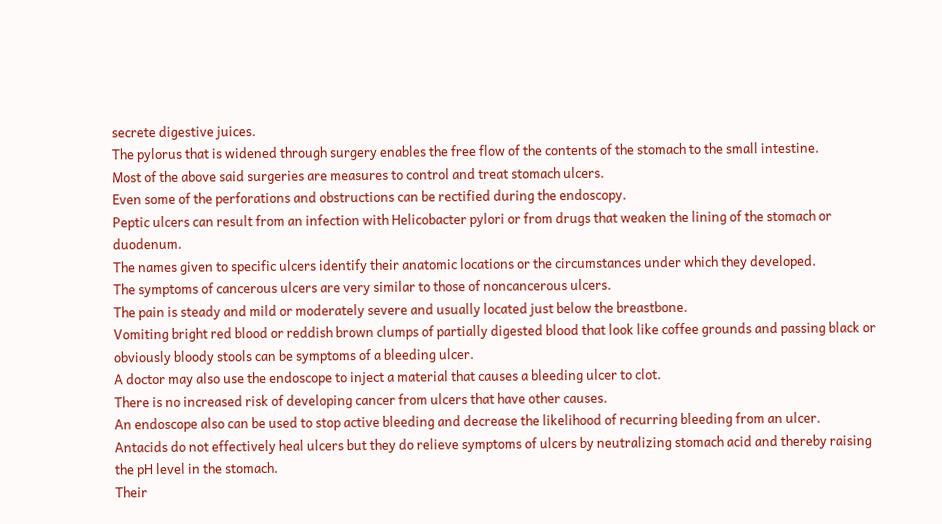secrete digestive juices.
The pylorus that is widened through surgery enables the free flow of the contents of the stomach to the small intestine.
Most of the above said surgeries are measures to control and treat stomach ulcers.
Even some of the perforations and obstructions can be rectified during the endoscopy.
Peptic ulcers can result from an infection with Helicobacter pylori or from drugs that weaken the lining of the stomach or duodenum.
The names given to specific ulcers identify their anatomic locations or the circumstances under which they developed.
The symptoms of cancerous ulcers are very similar to those of noncancerous ulcers.
The pain is steady and mild or moderately severe and usually located just below the breastbone.
Vomiting bright red blood or reddish brown clumps of partially digested blood that look like coffee grounds and passing black or obviously bloody stools can be symptoms of a bleeding ulcer.
A doctor may also use the endoscope to inject a material that causes a bleeding ulcer to clot.
There is no increased risk of developing cancer from ulcers that have other causes.
An endoscope also can be used to stop active bleeding and decrease the likelihood of recurring bleeding from an ulcer.
Antacids do not effectively heal ulcers but they do relieve symptoms of ulcers by neutralizing stomach acid and thereby raising the pH level in the stomach.
Their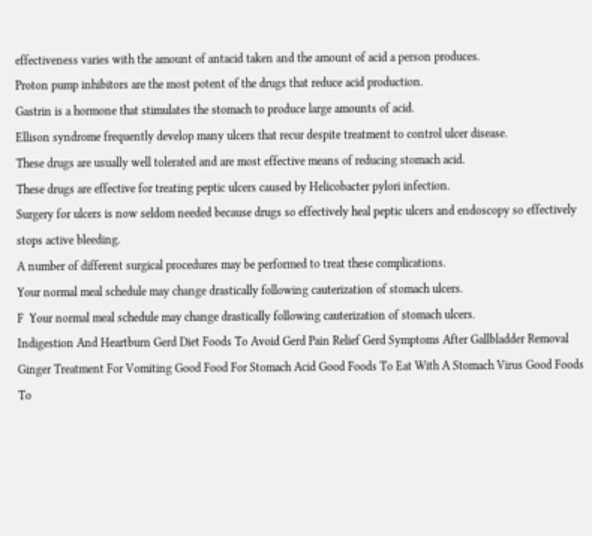effectiveness varies with the amount of antacid taken and the amount of acid a person produces.
Proton pump inhibitors are the most potent of the drugs that reduce acid production.
Gastrin is a hormone that stimulates the stomach to produce large amounts of acid.
Ellison syndrome frequently develop many ulcers that recur despite treatment to control ulcer disease.
These drugs are usually well tolerated and are most effective means of reducing stomach acid.
These drugs are effective for treating peptic ulcers caused by Helicobacter pylori infection.
Surgery for ulcers is now seldom needed because drugs so effectively heal peptic ulcers and endoscopy so effectively stops active bleeding.
A number of different surgical procedures may be performed to treat these complications.
Your normal meal schedule may change drastically following cauterization of stomach ulcers.
F  Your normal meal schedule may change drastically following cauterization of stomach ulcers.
Indigestion And Heartburn Gerd Diet Foods To Avoid Gerd Pain Relief Gerd Symptoms After Gallbladder Removal Ginger Treatment For Vomiting Good Food For Stomach Acid Good Foods To Eat With A Stomach Virus Good Foods To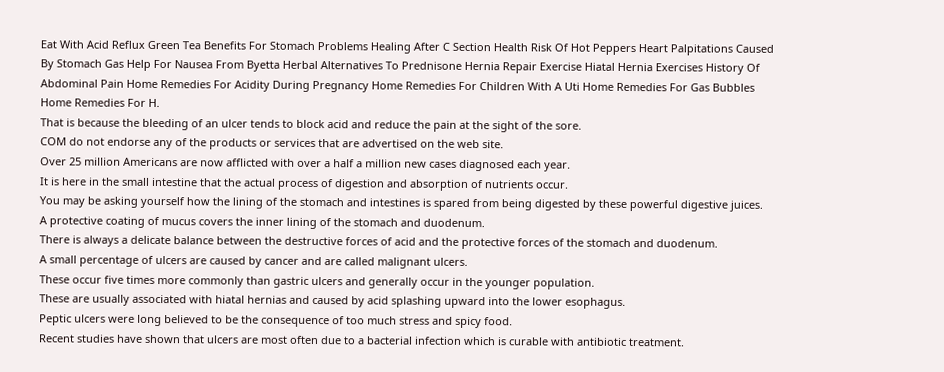Eat With Acid Reflux Green Tea Benefits For Stomach Problems Healing After C Section Health Risk Of Hot Peppers Heart Palpitations Caused By Stomach Gas Help For Nausea From Byetta Herbal Alternatives To Prednisone Hernia Repair Exercise Hiatal Hernia Exercises History Of Abdominal Pain Home Remedies For Acidity During Pregnancy Home Remedies For Children With A Uti Home Remedies For Gas Bubbles Home Remedies For H.
That is because the bleeding of an ulcer tends to block acid and reduce the pain at the sight of the sore.
COM do not endorse any of the products or services that are advertised on the web site.
Over 25 million Americans are now afflicted with over a half a million new cases diagnosed each year.
It is here in the small intestine that the actual process of digestion and absorption of nutrients occur.
You may be asking yourself how the lining of the stomach and intestines is spared from being digested by these powerful digestive juices.
A protective coating of mucus covers the inner lining of the stomach and duodenum.
There is always a delicate balance between the destructive forces of acid and the protective forces of the stomach and duodenum.
A small percentage of ulcers are caused by cancer and are called malignant ulcers.
These occur five times more commonly than gastric ulcers and generally occur in the younger population.
These are usually associated with hiatal hernias and caused by acid splashing upward into the lower esophagus.
Peptic ulcers were long believed to be the consequence of too much stress and spicy food.
Recent studies have shown that ulcers are most often due to a bacterial infection which is curable with antibiotic treatment.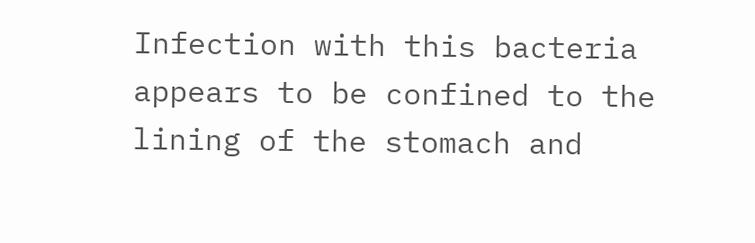Infection with this bacteria appears to be confined to the lining of the stomach and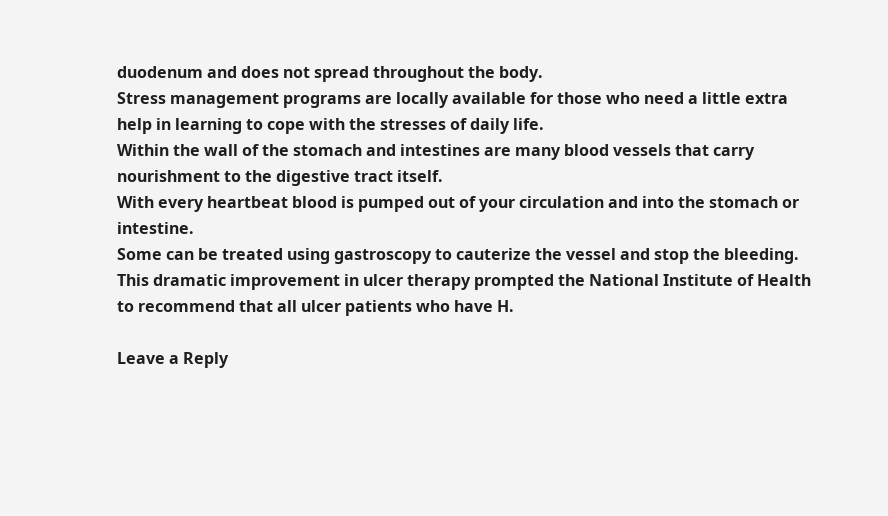duodenum and does not spread throughout the body.
Stress management programs are locally available for those who need a little extra help in learning to cope with the stresses of daily life.
Within the wall of the stomach and intestines are many blood vessels that carry nourishment to the digestive tract itself.
With every heartbeat blood is pumped out of your circulation and into the stomach or intestine.
Some can be treated using gastroscopy to cauterize the vessel and stop the bleeding.
This dramatic improvement in ulcer therapy prompted the National Institute of Health to recommend that all ulcer patients who have H.

Leave a Reply